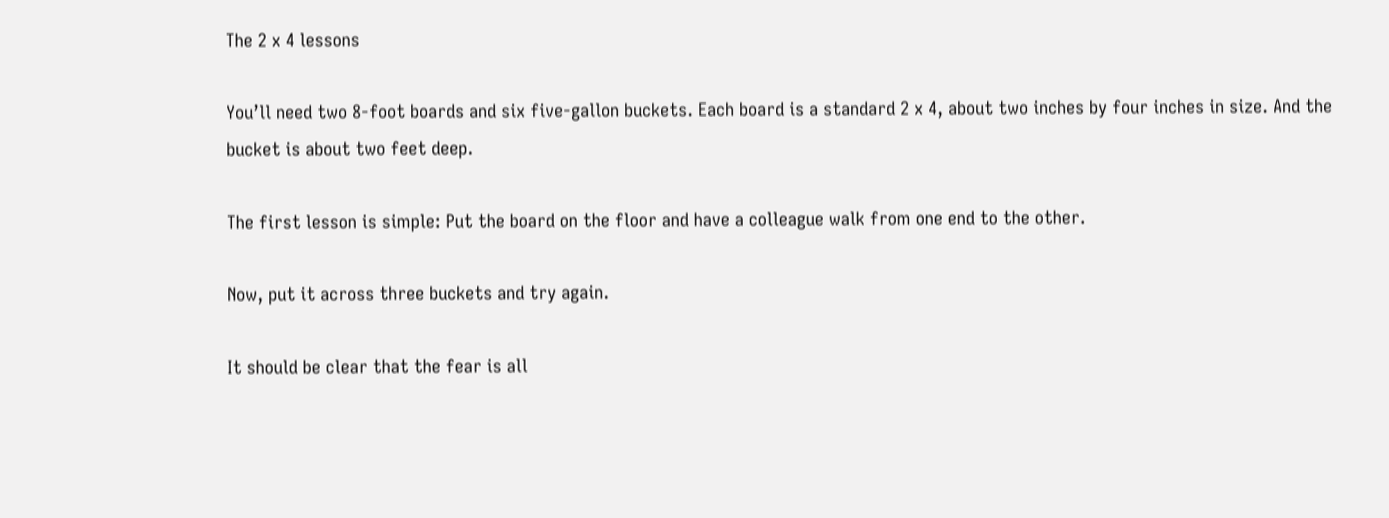The 2 x 4 lessons

You’ll need two 8-foot boards and six five-gallon buckets. Each board is a standard 2 x 4, about two inches by four inches in size. And the bucket is about two feet deep.

The first lesson is simple: Put the board on the floor and have a colleague walk from one end to the other.

Now, put it across three buckets and try again.

It should be clear that the fear is all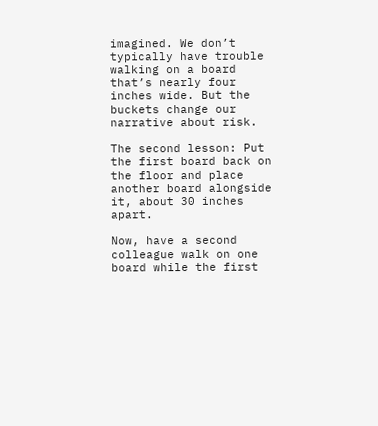imagined. We don’t typically have trouble walking on a board that’s nearly four inches wide. But the buckets change our narrative about risk.

The second lesson: Put the first board back on the floor and place another board alongside it, about 30 inches apart.

Now, have a second colleague walk on one board while the first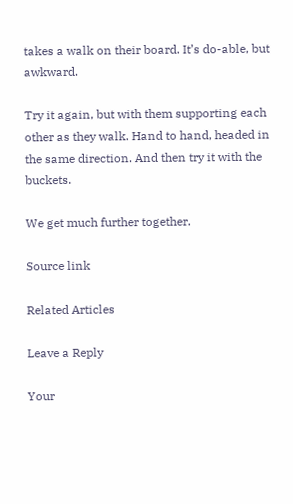takes a walk on their board. It’s do-able, but awkward.

Try it again, but with them supporting each other as they walk. Hand to hand, headed in the same direction. And then try it with the buckets.

We get much further together.

Source link

Related Articles

Leave a Reply

Your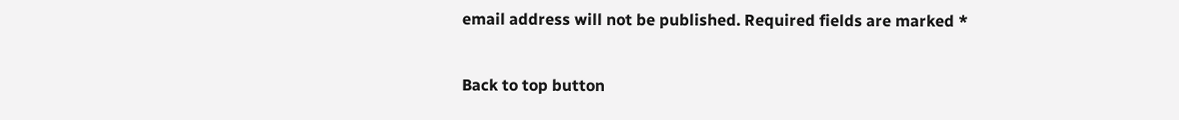email address will not be published. Required fields are marked *

Back to top button